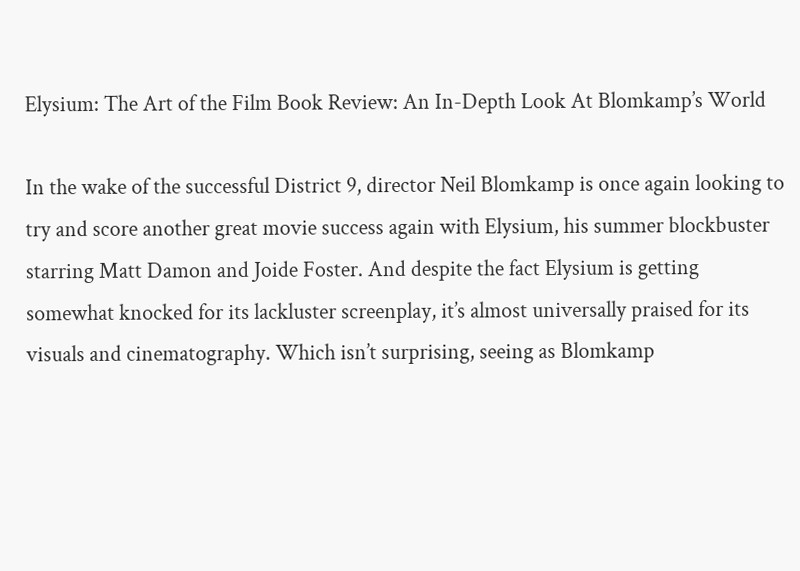Elysium: The Art of the Film Book Review: An In-Depth Look At Blomkamp’s World

In the wake of the successful District 9, director Neil Blomkamp is once again looking to try and score another great movie success again with Elysium, his summer blockbuster starring Matt Damon and Joide Foster. And despite the fact Elysium is getting somewhat knocked for its lackluster screenplay, it’s almost universally praised for its visuals and cinematography. Which isn’t surprising, seeing as Blomkamp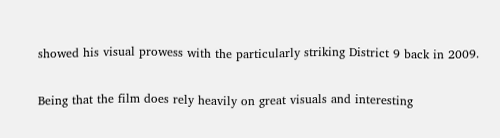showed his visual prowess with the particularly striking District 9 back in 2009.

Being that the film does rely heavily on great visuals and interesting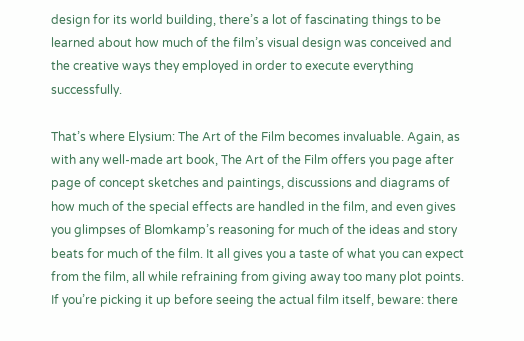design for its world building, there’s a lot of fascinating things to be learned about how much of the film’s visual design was conceived and the creative ways they employed in order to execute everything successfully.

That’s where Elysium: The Art of the Film becomes invaluable. Again, as with any well-made art book, The Art of the Film offers you page after page of concept sketches and paintings, discussions and diagrams of how much of the special effects are handled in the film, and even gives you glimpses of Blomkamp’s reasoning for much of the ideas and story beats for much of the film. It all gives you a taste of what you can expect from the film, all while refraining from giving away too many plot points. If you’re picking it up before seeing the actual film itself, beware: there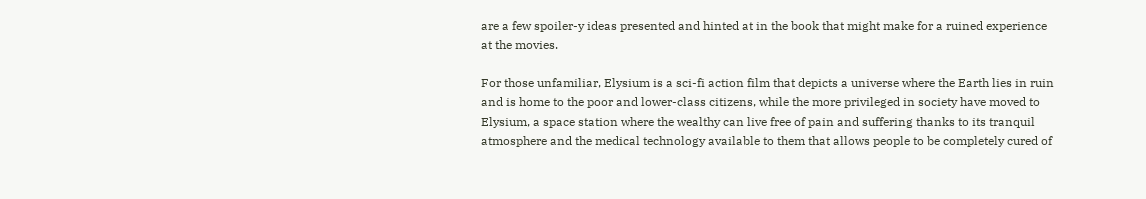are a few spoiler-y ideas presented and hinted at in the book that might make for a ruined experience at the movies.

For those unfamiliar, Elysium is a sci-fi action film that depicts a universe where the Earth lies in ruin and is home to the poor and lower-class citizens, while the more privileged in society have moved to Elysium, a space station where the wealthy can live free of pain and suffering thanks to its tranquil atmosphere and the medical technology available to them that allows people to be completely cured of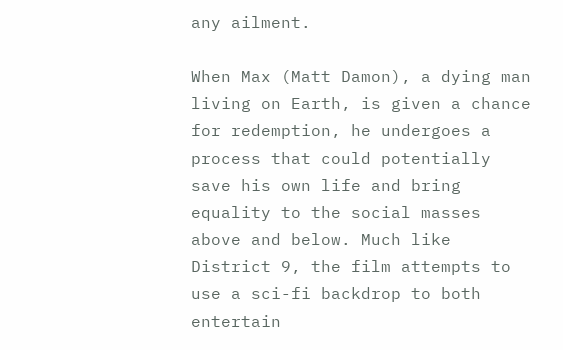any ailment.

When Max (Matt Damon), a dying man living on Earth, is given a chance for redemption, he undergoes a process that could potentially save his own life and bring equality to the social masses above and below. Much like District 9, the film attempts to use a sci-fi backdrop to both entertain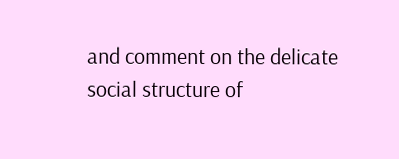and comment on the delicate social structure of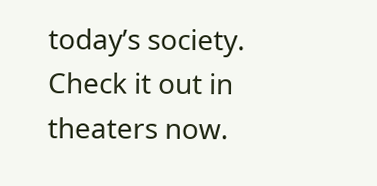today’s society. Check it out in theaters now.